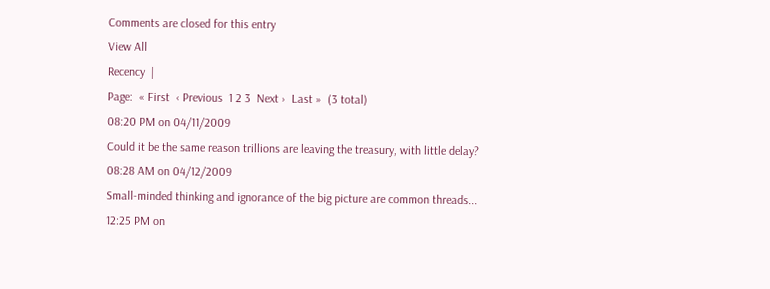Comments are closed for this entry
View All
Recency  |
Page:  « First  ‹ Previous  1 2 3  Next ›  Last »  (3 total)
08:20 PM on 04/11/2009
Could it be the same reason trillions are leaving the treasury, with little delay?
08:28 AM on 04/12/2009
Small-minded thinking and ignorance of the big picture are common threads...
12:25 PM on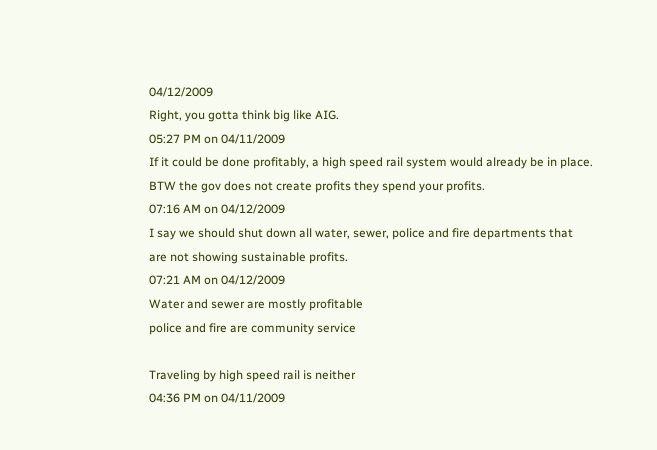04/12/2009
Right, you gotta think big like AIG.
05:27 PM on 04/11/2009
If it could be done profitably, a high speed rail system would already be in place.
BTW the gov does not create profits they spend your profits.
07:16 AM on 04/12/2009
I say we should shut down all water, sewer, police and fire departments that are not showing sustainable profits.
07:21 AM on 04/12/2009
Water and sewer are mostly profitable
police and fire are community service

Traveling by high speed rail is neither
04:36 PM on 04/11/2009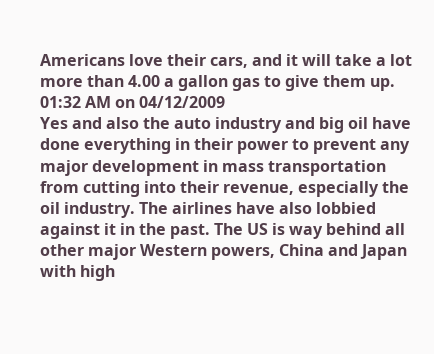Americans love their cars, and it will take a lot more than 4.00 a gallon gas to give them up.
01:32 AM on 04/12/2009
Yes and also the auto industry and big oil have done everything in their power to prevent any major development in mass transportation from cutting into their revenue, especially the oil industry. The airlines have also lobbied against it in the past. The US is way behind all other major Western powers, China and Japan with high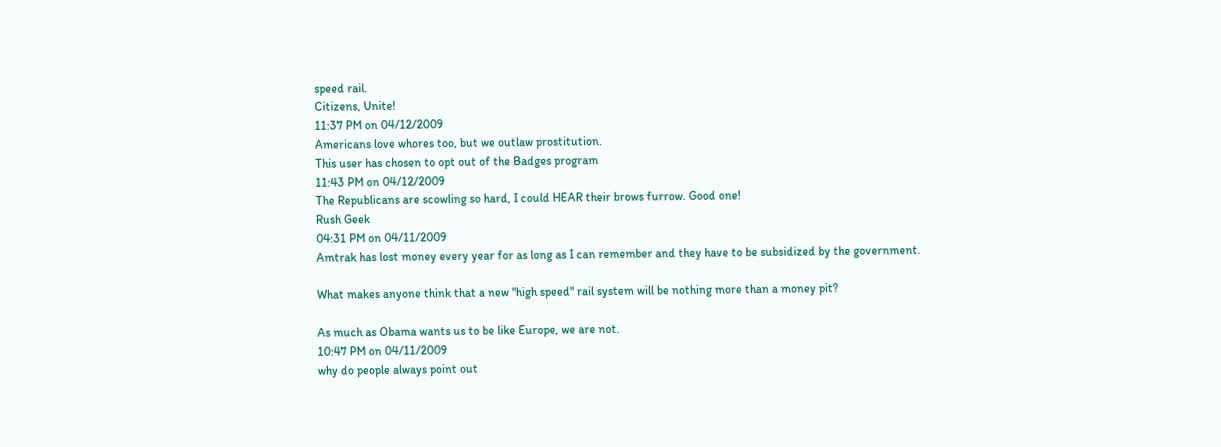speed rail.
Citizens, Unite!
11:37 PM on 04/12/2009
Americans love whores too, but we outlaw prostitution.
This user has chosen to opt out of the Badges program
11:43 PM on 04/12/2009
The Republicans are scowling so hard, I could HEAR their brows furrow. Good one!
Rush Geek
04:31 PM on 04/11/2009
Amtrak has lost money every year for as long as I can remember and they have to be subsidized by the government.

What makes anyone think that a new "high speed" rail system will be nothing more than a money pit?

As much as Obama wants us to be like Europe, we are not.
10:47 PM on 04/11/2009
why do people always point out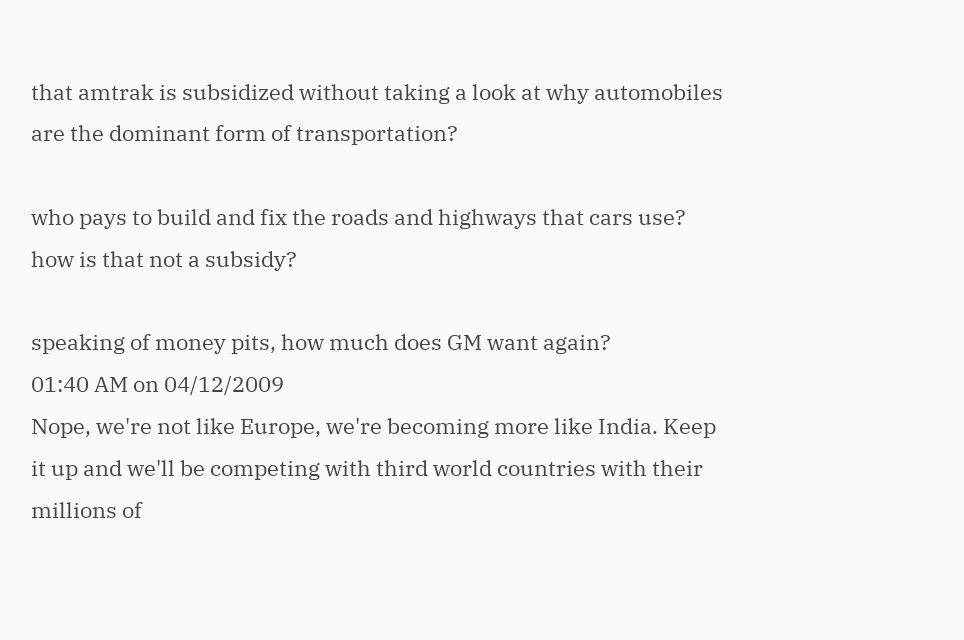that amtrak is subsidized without taking a look at why automobiles are the dominant form of transportation?

who pays to build and fix the roads and highways that cars use? how is that not a subsidy?

speaking of money pits, how much does GM want again?
01:40 AM on 04/12/2009
Nope, we're not like Europe, we're becoming more like India. Keep it up and we'll be competing with third world countries with their millions of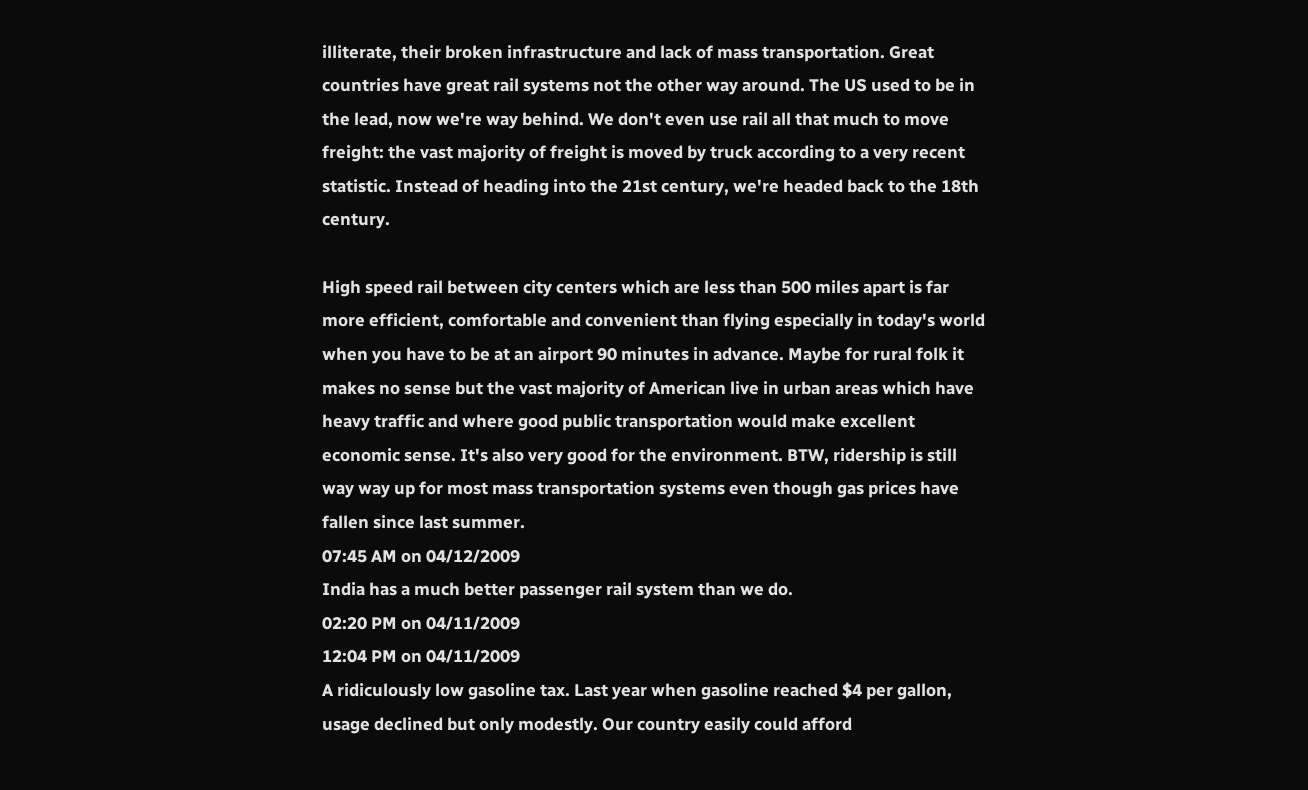illiterate, their broken infrastructure and lack of mass transportation. Great countries have great rail systems not the other way around. The US used to be in the lead, now we're way behind. We don't even use rail all that much to move freight: the vast majority of freight is moved by truck according to a very recent statistic. Instead of heading into the 21st century, we're headed back to the 18th century.

High speed rail between city centers which are less than 500 miles apart is far more efficient, comfortable and convenient than flying especially in today's world when you have to be at an airport 90 minutes in advance. Maybe for rural folk it makes no sense but the vast majority of American live in urban areas which have heavy traffic and where good public transportation would make excellent economic sense. It's also very good for the environment. BTW, ridership is still way way up for most mass transportation systems even though gas prices have fallen since last summer.
07:45 AM on 04/12/2009
India has a much better passenger rail system than we do.
02:20 PM on 04/11/2009
12:04 PM on 04/11/2009
A ridiculously low gasoline tax. Last year when gasoline reached $4 per gallon, usage declined but only modestly. Our country easily could afford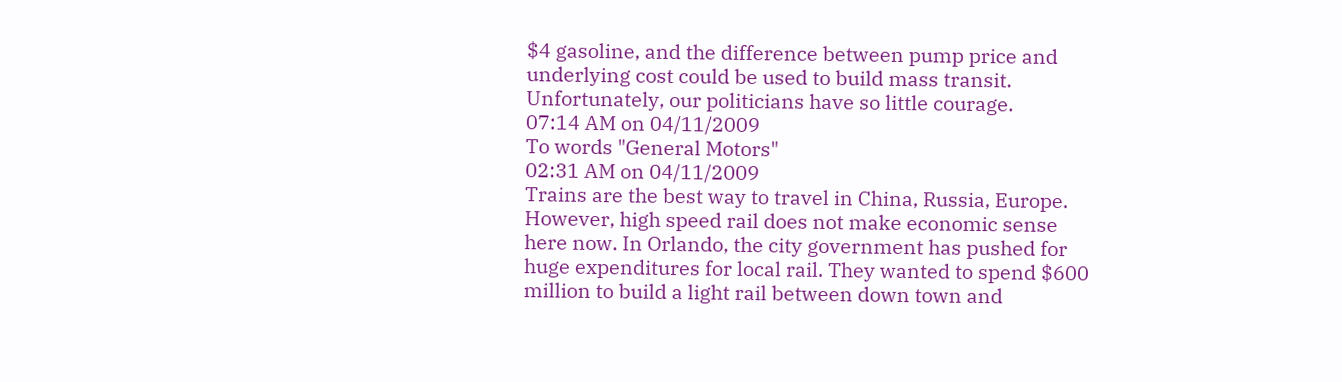$4 gasoline, and the difference between pump price and underlying cost could be used to build mass transit. Unfortunately, our politicians have so little courage.
07:14 AM on 04/11/2009
To words "General Motors"
02:31 AM on 04/11/2009
Trains are the best way to travel in China, Russia, Europe. However, high speed rail does not make economic sense here now. In Orlando, the city government has pushed for huge expenditures for local rail. They wanted to spend $600 million to build a light rail between down town and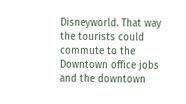Disneyworld. That way the tourists could commute to the Downtown office jobs and the downtown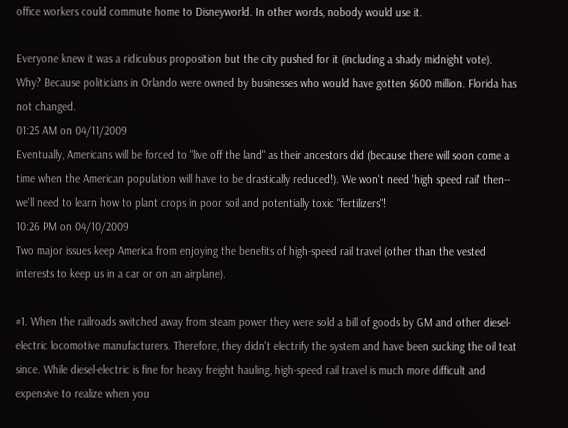office workers could commute home to Disneyworld. In other words, nobody would use it.

Everyone knew it was a ridiculous proposition but the city pushed for it (including a shady midnight vote). Why? Because politicians in Orlando were owned by businesses who would have gotten $600 million. Florida has not changed.
01:25 AM on 04/11/2009
Eventually, Americans will be forced to "live off the land" as their ancestors did (because there will soon come a time when the American population will have to be drastically reduced!). We won't need 'high speed rail' then-- we'll need to learn how to plant crops in poor soil and potentially toxic "fertilizers"!
10:26 PM on 04/10/2009
Two major issues keep America from enjoying the benefits of high-speed rail travel (other than the vested interests to keep us in a car or on an airplane).

#1. When the railroads switched away from steam power they were sold a bill of goods by GM and other diesel-electric locomotive manufacturers. Therefore, they didn't electrify the system and have been sucking the oil teat since. While diesel-electric is fine for heavy freight hauling, high-speed rail travel is much more difficult and expensive to realize when you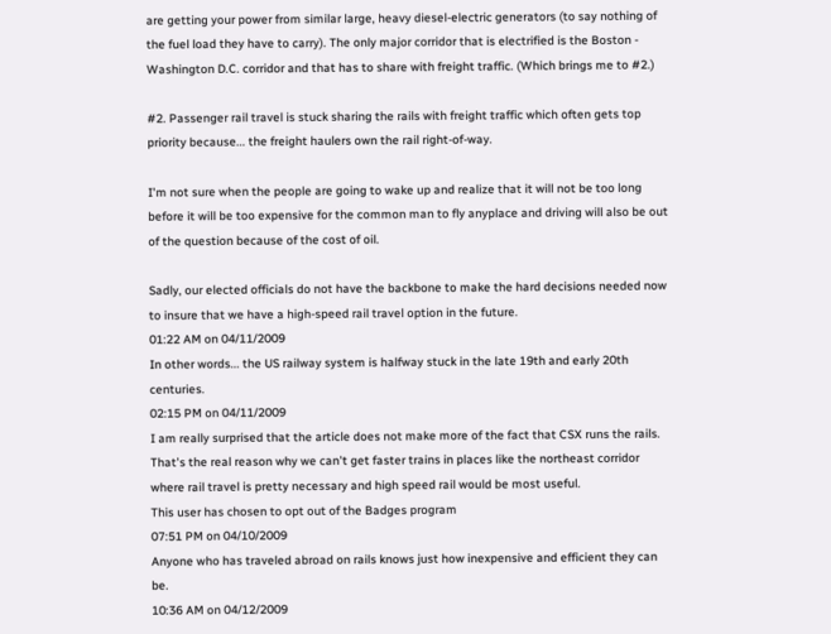are getting your power from similar large, heavy diesel-electric generators (to say nothing of the fuel load they have to carry). The only major corridor that is electrified is the Boston - Washington D.C. corridor and that has to share with freight traffic. (Which brings me to #2.)

#2. Passenger rail travel is stuck sharing the rails with freight traffic which often gets top priority because... the freight haulers own the rail right-of-way.

I'm not sure when the people are going to wake up and realize that it will not be too long before it will be too expensive for the common man to fly anyplace and driving will also be out of the question because of the cost of oil.

Sadly, our elected officials do not have the backbone to make the hard decisions needed now to insure that we have a high-speed rail travel option in the future.
01:22 AM on 04/11/2009
In other words... the US railway system is halfway stuck in the late 19th and early 20th centuries.
02:15 PM on 04/11/2009
I am really surprised that the article does not make more of the fact that CSX runs the rails. That's the real reason why we can't get faster trains in places like the northeast corridor where rail travel is pretty necessary and high speed rail would be most useful.
This user has chosen to opt out of the Badges program
07:51 PM on 04/10/2009
Anyone who has traveled abroad on rails knows just how inexpensive and efficient they can be.
10:36 AM on 04/12/2009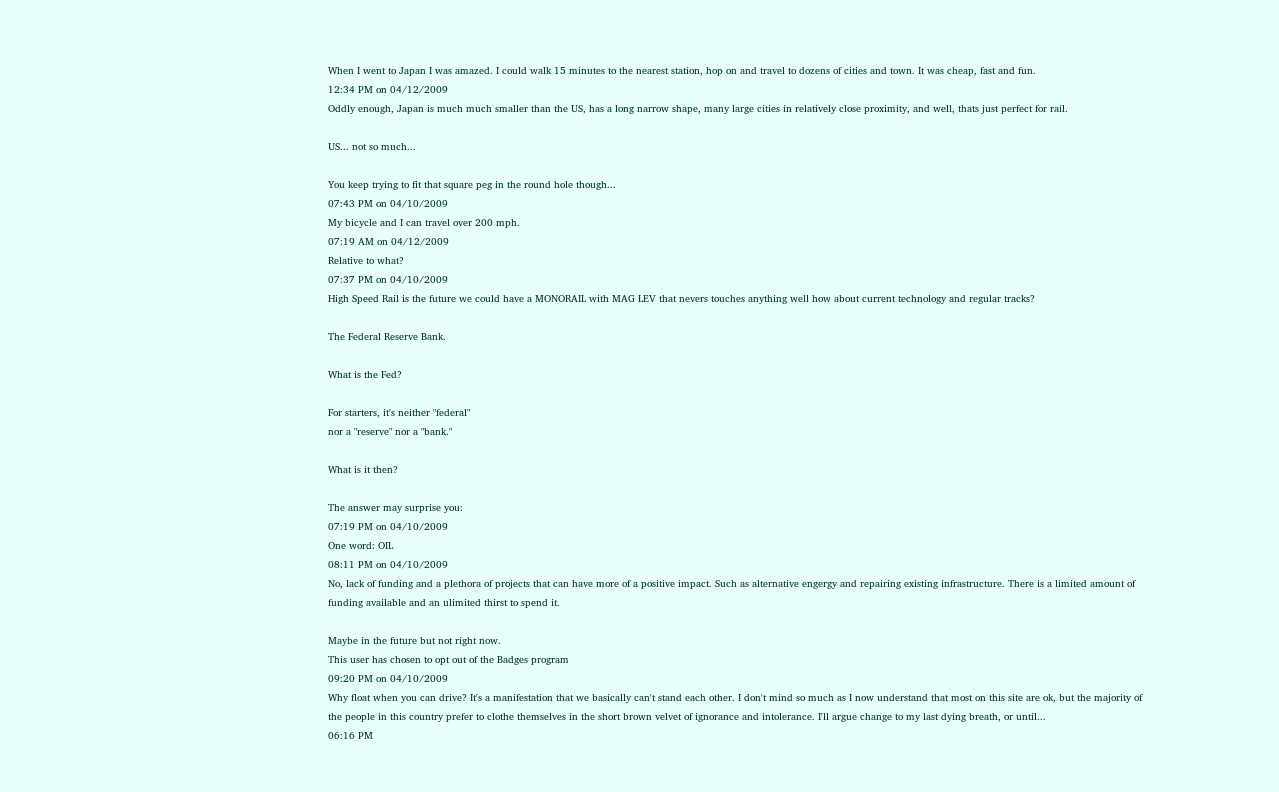When I went to Japan I was amazed. I could walk 15 minutes to the nearest station, hop on and travel to dozens of cities and town. It was cheap, fast and fun.
12:34 PM on 04/12/2009
Oddly enough, Japan is much much smaller than the US, has a long narrow shape, many large cities in relatively close proximity, and well, thats just perfect for rail.

US... not so much...

You keep trying to fit that square peg in the round hole though...
07:43 PM on 04/10/2009
My bicycle and I can travel over 200 mph.
07:19 AM on 04/12/2009
Relative to what?
07:37 PM on 04/10/2009
High Speed Rail is the future we could have a MONORAIL with MAG LEV that nevers touches anything well how about current technology and regular tracks?

The Federal Reserve Bank.

What is the Fed?

For starters, it's neither "federal"
nor a "reserve" nor a "bank."

What is it then?

The answer may surprise you:
07:19 PM on 04/10/2009
One word: OIL
08:11 PM on 04/10/2009
No, lack of funding and a plethora of projects that can have more of a positive impact. Such as alternative engergy and repairing existing infrastructure. There is a limited amount of funding available and an ulimited thirst to spend it.

Maybe in the future but not right now.
This user has chosen to opt out of the Badges program
09:20 PM on 04/10/2009
Why float when you can drive? It's a manifestation that we basically can't stand each other. I don't mind so much as I now understand that most on this site are ok, but the majority of the people in this country prefer to clothe themselves in the short brown velvet of ignorance and intolerance. I'll argue change to my last dying breath, or until...
06:16 PM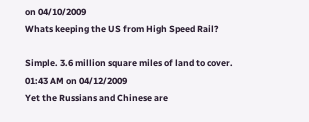on 04/10/2009
Whats keeping the US from High Speed Rail?

Simple. 3.6 million square miles of land to cover.
01:43 AM on 04/12/2009
Yet the Russians and Chinese are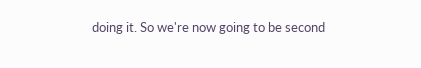doing it. So we're now going to be second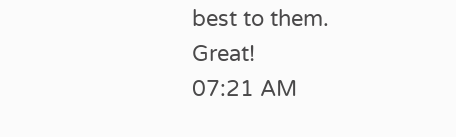best to them. Great!
07:21 AM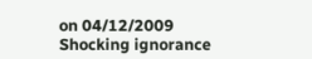on 04/12/2009
Shocking ignorance